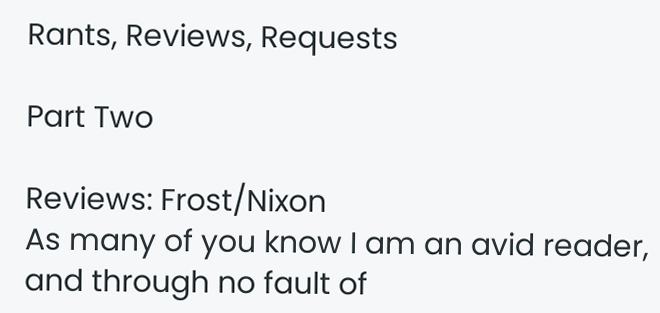Rants, Reviews, Requests

Part Two

Reviews: Frost/Nixon
As many of you know I am an avid reader, and through no fault of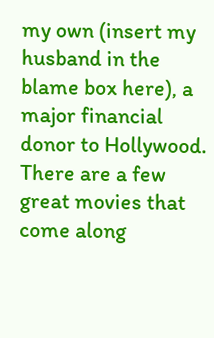my own (insert my husband in the blame box here), a major financial donor to Hollywood.
There are a few great movies that come along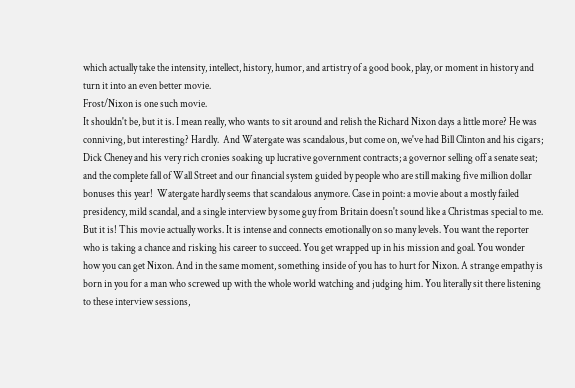which actually take the intensity, intellect, history, humor, and artistry of a good book, play, or moment in history and turn it into an even better movie.
Frost/Nixon is one such movie.
It shouldn't be, but it is. I mean really, who wants to sit around and relish the Richard Nixon days a little more? He was conniving, but interesting? Hardly.  And Watergate was scandalous, but come on, we've had Bill Clinton and his cigars; Dick Cheney and his very rich cronies soaking up lucrative government contracts; a governor selling off a senate seat; and the complete fall of Wall Street and our financial system guided by people who are still making five million dollar bonuses this year!  Watergate hardly seems that scandalous anymore. Case in point: a movie about a mostly failed presidency, mild scandal, and a single interview by some guy from Britain doesn't sound like a Christmas special to me.
But it is! This movie actually works. It is intense and connects emotionally on so many levels. You want the reporter who is taking a chance and risking his career to succeed. You get wrapped up in his mission and goal. You wonder how you can get Nixon. And in the same moment, something inside of you has to hurt for Nixon. A strange empathy is born in you for a man who screwed up with the whole world watching and judging him. You literally sit there listening to these interview sessions,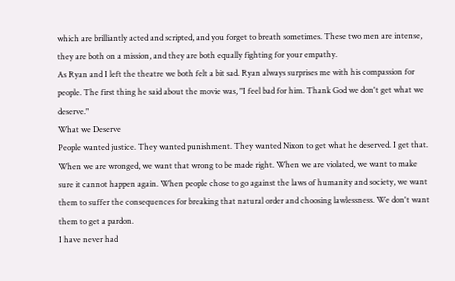which are brilliantly acted and scripted, and you forget to breath sometimes. These two men are intense, they are both on a mission, and they are both equally fighting for your empathy.
As Ryan and I left the theatre we both felt a bit sad. Ryan always surprises me with his compassion for people. The first thing he said about the movie was, "I feel bad for him. Thank God we don't get what we deserve."
What we Deserve
People wanted justice. They wanted punishment. They wanted Nixon to get what he deserved. I get that. When we are wronged, we want that wrong to be made right. When we are violated, we want to make sure it cannot happen again. When people chose to go against the laws of humanity and society, we want them to suffer the consequences for breaking that natural order and choosing lawlessness. We don't want them to get a pardon.
I have never had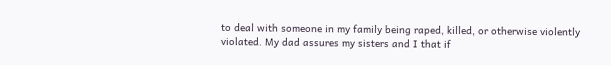to deal with someone in my family being raped, killed, or otherwise violently violated. My dad assures my sisters and I that if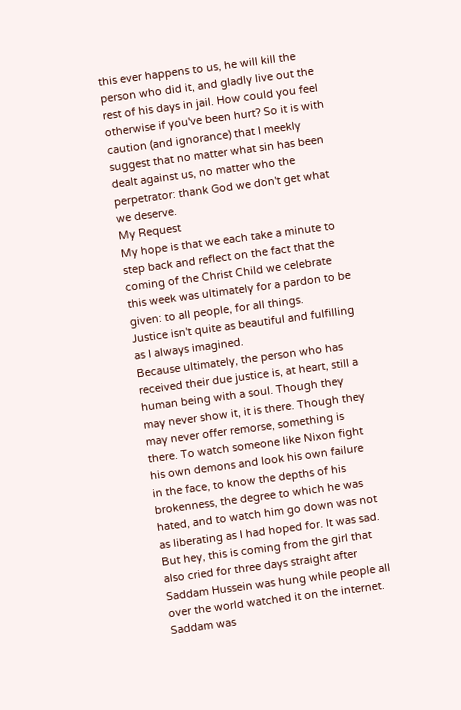this ever happens to us, he will kill the person who did it, and gladly live out the rest of his days in jail. How could you feel otherwise if you've been hurt? So it is with caution (and ignorance) that I meekly suggest that no matter what sin has been dealt against us, no matter who the perpetrator: thank God we don't get what we deserve.
My Request
My hope is that we each take a minute to step back and reflect on the fact that the coming of the Christ Child we celebrate this week was ultimately for a pardon to be given: to all people, for all things.
Justice isn't quite as beautiful and fulfilling as I always imagined.
Because ultimately, the person who has received their due justice is, at heart, still a human being with a soul. Though they may never show it, it is there. Though they may never offer remorse, something is there. To watch someone like Nixon fight his own demons and look his own failure in the face, to know the depths of his brokenness, the degree to which he was hated, and to watch him go down was not as liberating as I had hoped for. It was sad. But hey, this is coming from the girl that also cried for three days straight after Saddam Hussein was hung while people all over the world watched it on the internet.
Saddam was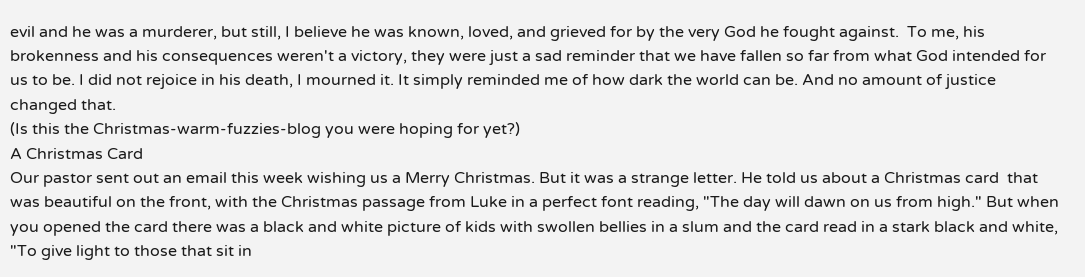evil and he was a murderer, but still, I believe he was known, loved, and grieved for by the very God he fought against.  To me, his brokenness and his consequences weren't a victory, they were just a sad reminder that we have fallen so far from what God intended for us to be. I did not rejoice in his death, I mourned it. It simply reminded me of how dark the world can be. And no amount of justice changed that.
(Is this the Christmas-warm-fuzzies-blog you were hoping for yet?)
A Christmas Card
Our pastor sent out an email this week wishing us a Merry Christmas. But it was a strange letter. He told us about a Christmas card  that was beautiful on the front, with the Christmas passage from Luke in a perfect font reading, "The day will dawn on us from high." But when you opened the card there was a black and white picture of kids with swollen bellies in a slum and the card read in a stark black and white, "To give light to those that sit in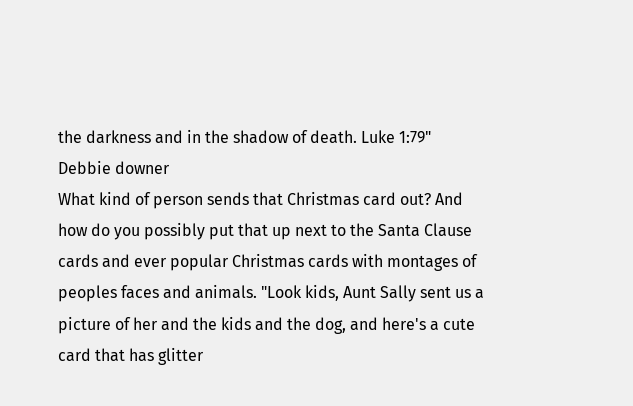the darkness and in the shadow of death. Luke 1:79"
Debbie downer
What kind of person sends that Christmas card out? And how do you possibly put that up next to the Santa Clause cards and ever popular Christmas cards with montages of peoples faces and animals. "Look kids, Aunt Sally sent us a picture of her and the kids and the dog, and here's a cute card that has glitter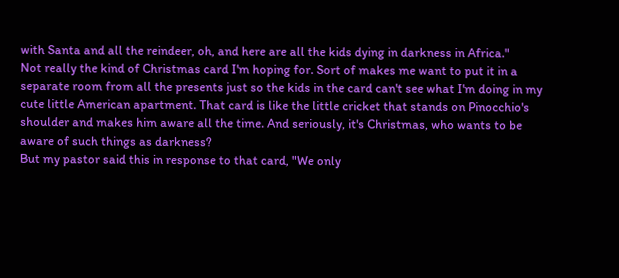with Santa and all the reindeer, oh, and here are all the kids dying in darkness in Africa."
Not really the kind of Christmas card I'm hoping for. Sort of makes me want to put it in a separate room from all the presents just so the kids in the card can't see what I'm doing in my cute little American apartment. That card is like the little cricket that stands on Pinocchio's shoulder and makes him aware all the time. And seriously, it's Christmas, who wants to be aware of such things as darkness?
But my pastor said this in response to that card, "We only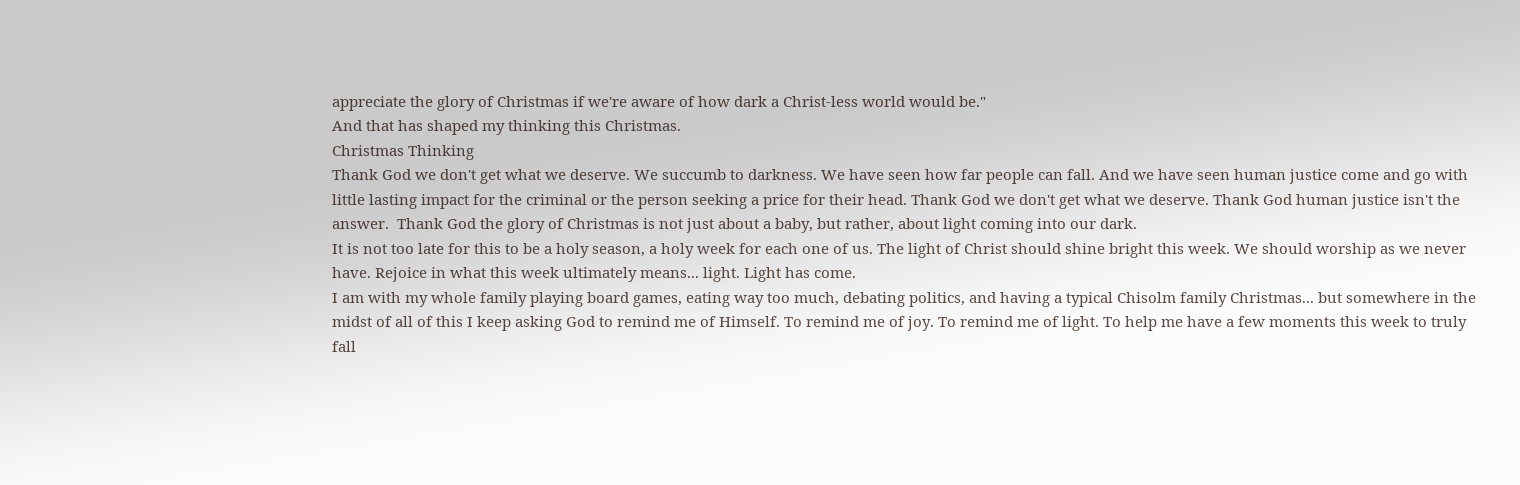appreciate the glory of Christmas if we're aware of how dark a Christ-less world would be."
And that has shaped my thinking this Christmas.
Christmas Thinking
Thank God we don't get what we deserve. We succumb to darkness. We have seen how far people can fall. And we have seen human justice come and go with little lasting impact for the criminal or the person seeking a price for their head. Thank God we don't get what we deserve. Thank God human justice isn't the answer.  Thank God the glory of Christmas is not just about a baby, but rather, about light coming into our dark.
It is not too late for this to be a holy season, a holy week for each one of us. The light of Christ should shine bright this week. We should worship as we never have. Rejoice in what this week ultimately means... light. Light has come.
I am with my whole family playing board games, eating way too much, debating politics, and having a typical Chisolm family Christmas... but somewhere in the midst of all of this I keep asking God to remind me of Himself. To remind me of joy. To remind me of light. To help me have a few moments this week to truly fall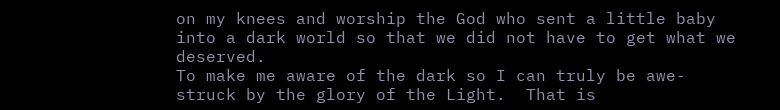on my knees and worship the God who sent a little baby into a dark world so that we did not have to get what we deserved.
To make me aware of the dark so I can truly be awe-struck by the glory of the Light.  That is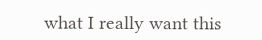what I really want this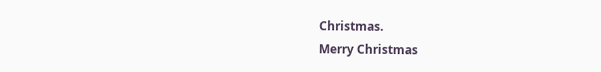Christmas.
Merry Christmas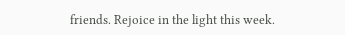friends. Rejoice in the light this week.